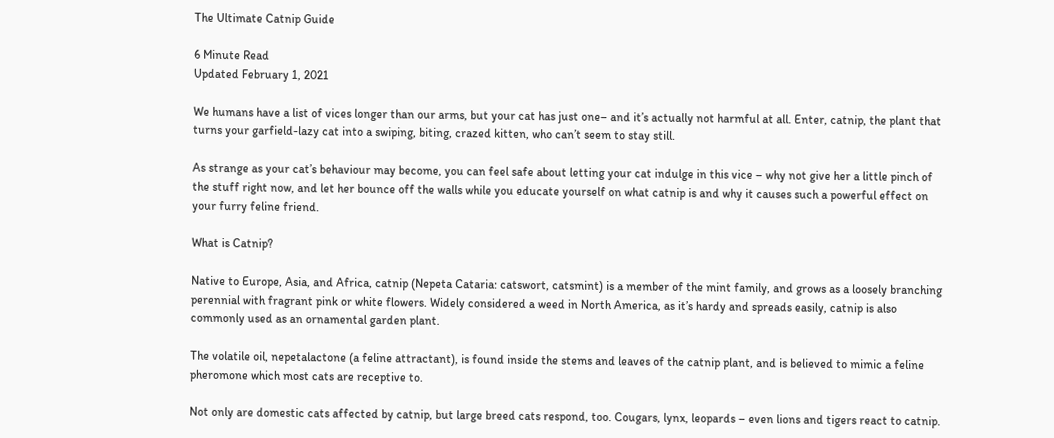The Ultimate Catnip Guide

6 Minute Read
Updated February 1, 2021

We humans have a list of vices longer than our arms, but your cat has just one– and it’s actually not harmful at all. Enter, catnip, the plant that turns your garfield-lazy cat into a swiping, biting, crazed kitten, who can’t seem to stay still.

As strange as your cat’s behaviour may become, you can feel safe about letting your cat indulge in this vice – why not give her a little pinch of the stuff right now, and let her bounce off the walls while you educate yourself on what catnip is and why it causes such a powerful effect on your furry feline friend.

What is Catnip?

Native to Europe, Asia, and Africa, catnip (Nepeta Cataria: catswort, catsmint) is a member of the mint family, and grows as a loosely branching perennial with fragrant pink or white flowers. Widely considered a weed in North America, as it’s hardy and spreads easily, catnip is also commonly used as an ornamental garden plant.

The volatile oil, nepetalactone (a feline attractant), is found inside the stems and leaves of the catnip plant, and is believed to mimic a feline pheromone which most cats are receptive to.

Not only are domestic cats affected by catnip, but large breed cats respond, too. Cougars, lynx, leopards – even lions and tigers react to catnip.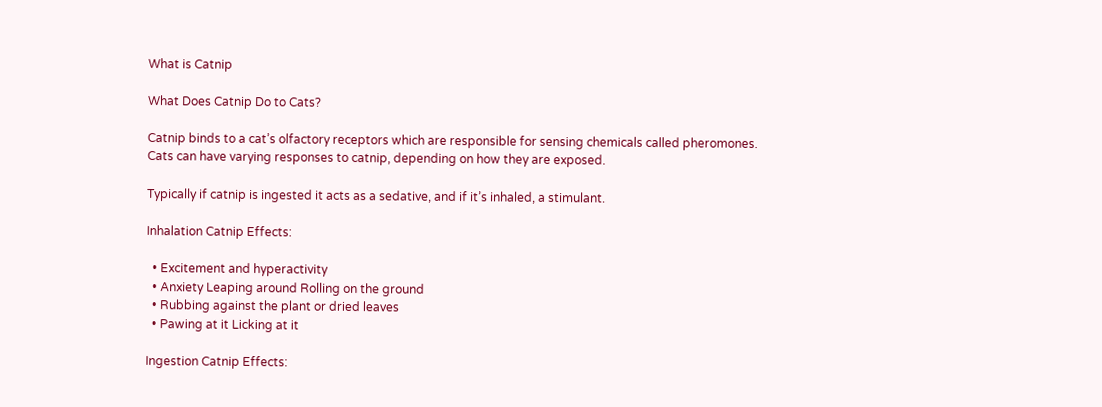What is Catnip

What Does Catnip Do to Cats?

Catnip binds to a cat’s olfactory receptors which are responsible for sensing chemicals called pheromones. Cats can have varying responses to catnip, depending on how they are exposed.

Typically if catnip is ingested it acts as a sedative, and if it’s inhaled, a stimulant.

Inhalation Catnip Effects:

  • Excitement and hyperactivity
  • Anxiety Leaping around Rolling on the ground
  • Rubbing against the plant or dried leaves
  • Pawing at it Licking at it

Ingestion Catnip Effects: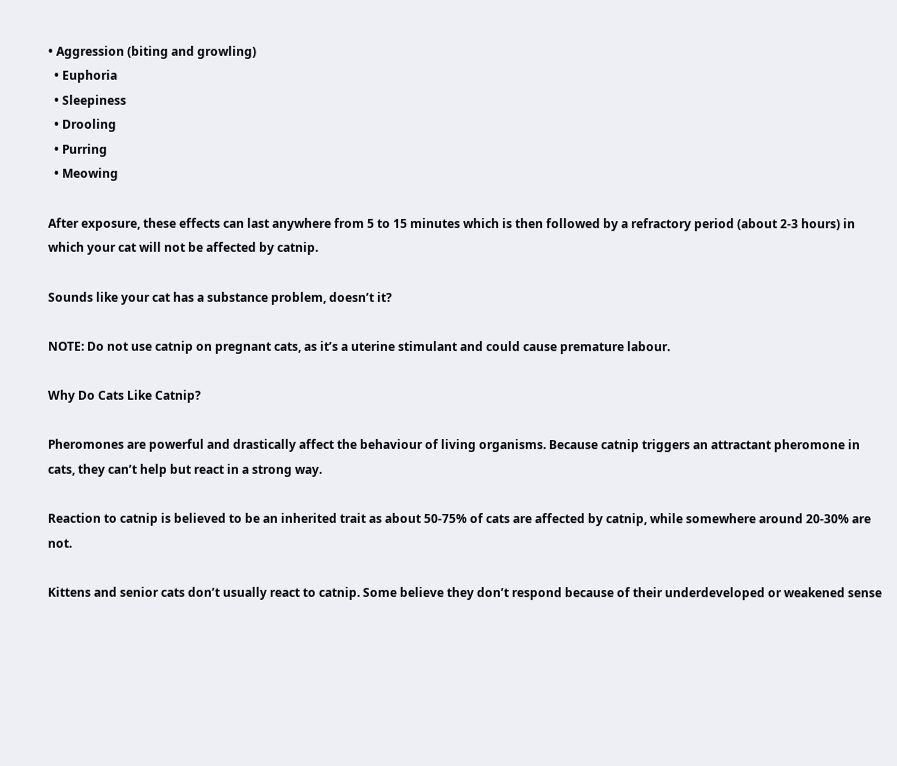• Aggression (biting and growling)
  • Euphoria
  • Sleepiness
  • Drooling
  • Purring
  • Meowing

After exposure, these effects can last anywhere from 5 to 15 minutes which is then followed by a refractory period (about 2-3 hours) in which your cat will not be affected by catnip.

Sounds like your cat has a substance problem, doesn’t it?

NOTE: Do not use catnip on pregnant cats, as it’s a uterine stimulant and could cause premature labour.

Why Do Cats Like Catnip?

Pheromones are powerful and drastically affect the behaviour of living organisms. Because catnip triggers an attractant pheromone in cats, they can’t help but react in a strong way.

Reaction to catnip is believed to be an inherited trait as about 50-75% of cats are affected by catnip, while somewhere around 20-30% are not.

Kittens and senior cats don’t usually react to catnip. Some believe they don’t respond because of their underdeveloped or weakened sense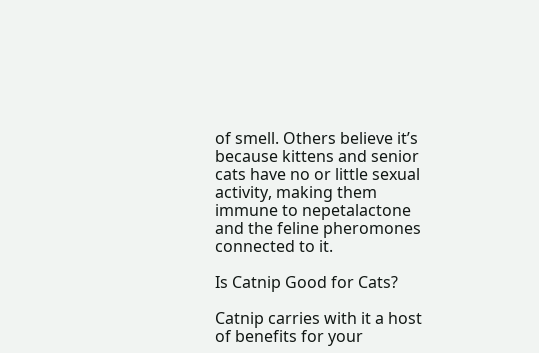of smell. Others believe it’s because kittens and senior cats have no or little sexual activity, making them immune to nepetalactone and the feline pheromones connected to it.

Is Catnip Good for Cats?

Catnip carries with it a host of benefits for your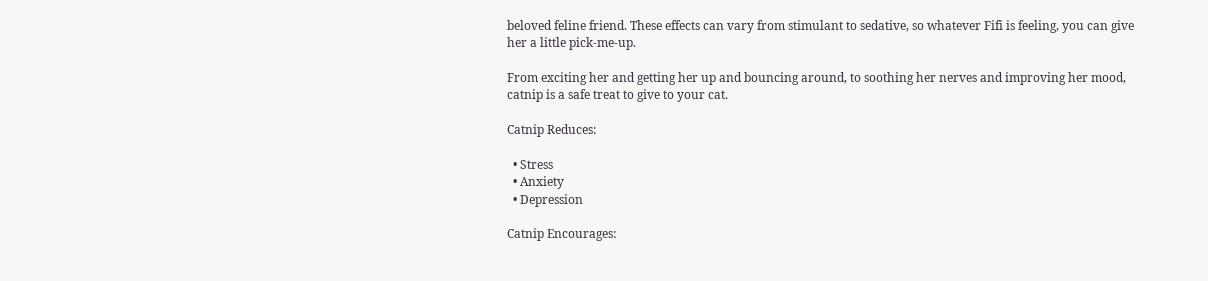beloved feline friend. These effects can vary from stimulant to sedative, so whatever Fifi is feeling, you can give her a little pick-me-up.

From exciting her and getting her up and bouncing around, to soothing her nerves and improving her mood, catnip is a safe treat to give to your cat.

Catnip Reduces:

  • Stress
  • Anxiety
  • Depression

Catnip Encourages: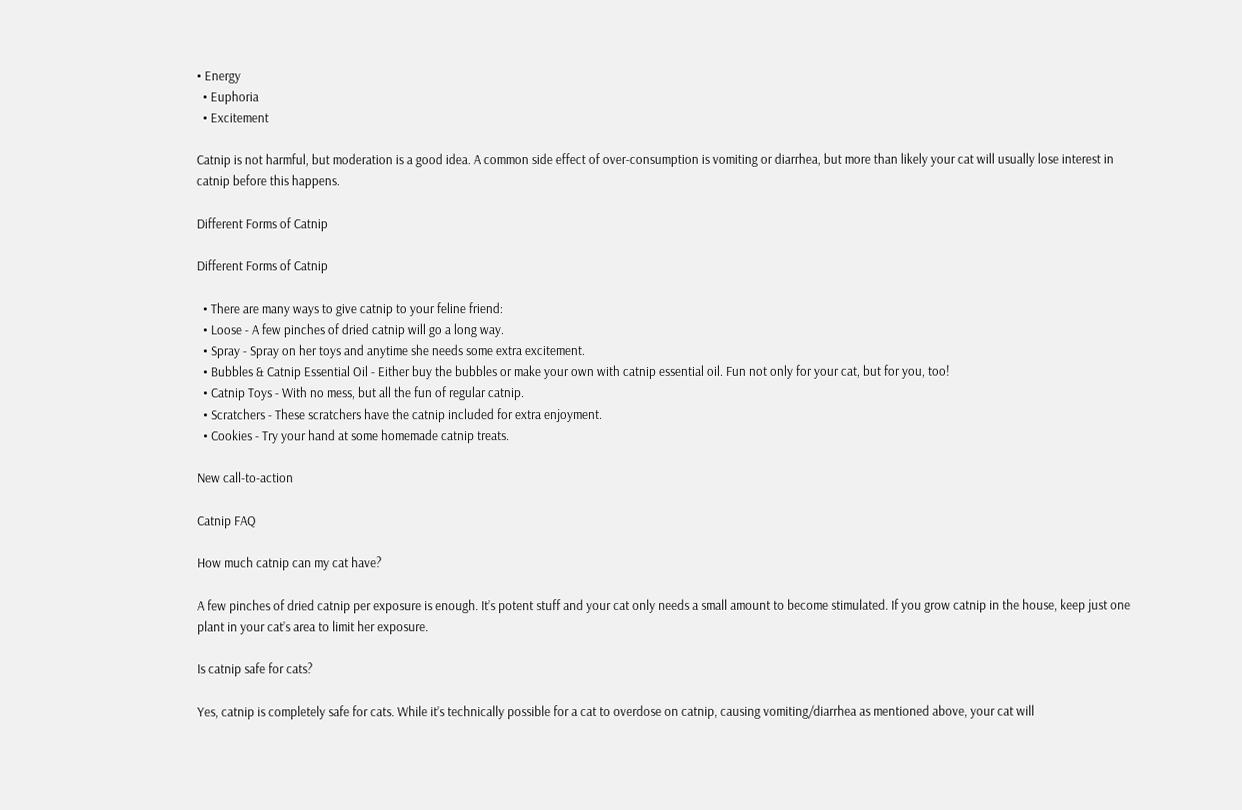• Energy
  • Euphoria
  • Excitement

Catnip is not harmful, but moderation is a good idea. A common side effect of over-consumption is vomiting or diarrhea, but more than likely your cat will usually lose interest in catnip before this happens.

Different Forms of Catnip

Different Forms of Catnip

  • There are many ways to give catnip to your feline friend:
  • Loose - A few pinches of dried catnip will go a long way.
  • Spray - Spray on her toys and anytime she needs some extra excitement.
  • Bubbles & Catnip Essential Oil - Either buy the bubbles or make your own with catnip essential oil. Fun not only for your cat, but for you, too!
  • Catnip Toys - With no mess, but all the fun of regular catnip.
  • Scratchers - These scratchers have the catnip included for extra enjoyment.
  • Cookies - Try your hand at some homemade catnip treats.

New call-to-action

Catnip FAQ

How much catnip can my cat have?

A few pinches of dried catnip per exposure is enough. It’s potent stuff and your cat only needs a small amount to become stimulated. If you grow catnip in the house, keep just one plant in your cat’s area to limit her exposure.

Is catnip safe for cats?

Yes, catnip is completely safe for cats. While it’s technically possible for a cat to overdose on catnip, causing vomiting/diarrhea as mentioned above, your cat will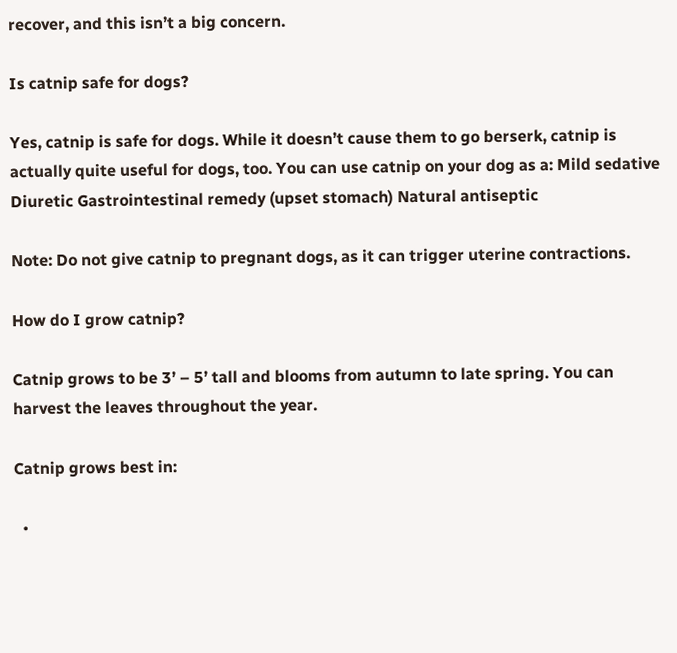recover, and this isn’t a big concern.

Is catnip safe for dogs?

Yes, catnip is safe for dogs. While it doesn’t cause them to go berserk, catnip is actually quite useful for dogs, too. You can use catnip on your dog as a: Mild sedative Diuretic Gastrointestinal remedy (upset stomach) Natural antiseptic

Note: Do not give catnip to pregnant dogs, as it can trigger uterine contractions.

How do I grow catnip?

Catnip grows to be 3’ – 5’ tall and blooms from autumn to late spring. You can harvest the leaves throughout the year.

Catnip grows best in:

  •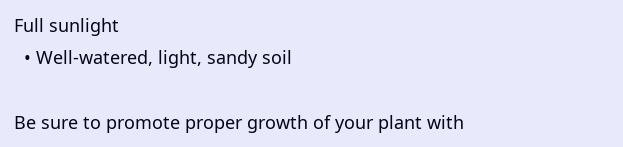Full sunlight
  • Well-watered, light, sandy soil

Be sure to promote proper growth of your plant with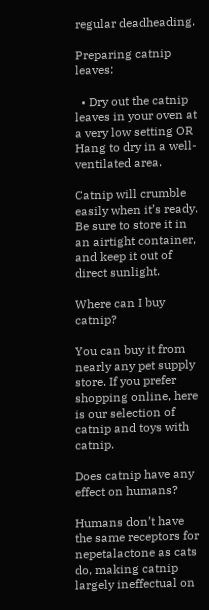regular deadheading.

Preparing catnip leaves:

  • Dry out the catnip leaves in your oven at a very low setting OR Hang to dry in a well-ventilated area.

Catnip will crumble easily when it’s ready. Be sure to store it in an airtight container, and keep it out of direct sunlight.

Where can I buy catnip?

You can buy it from nearly any pet supply store. If you prefer shopping online, here is our selection of catnip and toys with catnip.

Does catnip have any effect on humans?

Humans don’t have the same receptors for nepetalactone as cats do, making catnip largely ineffectual on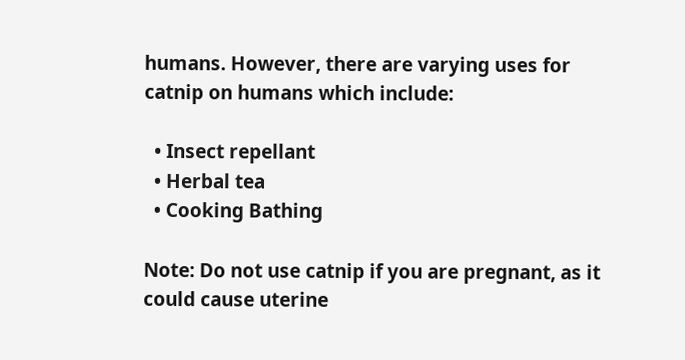humans. However, there are varying uses for catnip on humans which include:

  • Insect repellant
  • Herbal tea
  • Cooking Bathing

Note: Do not use catnip if you are pregnant, as it could cause uterine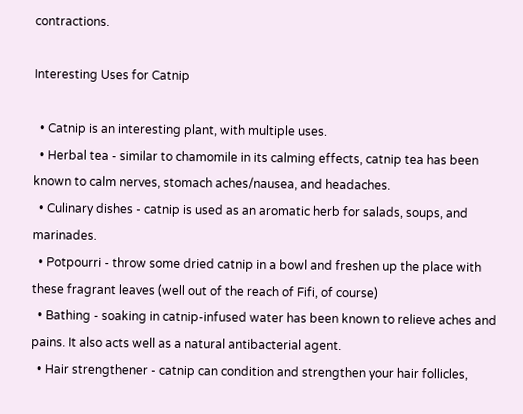contractions.

Interesting Uses for Catnip

  • Catnip is an interesting plant, with multiple uses.
  • Herbal tea - similar to chamomile in its calming effects, catnip tea has been known to calm nerves, stomach aches/nausea, and headaches.
  • Culinary dishes - catnip is used as an aromatic herb for salads, soups, and marinades.
  • Potpourri - throw some dried catnip in a bowl and freshen up the place with these fragrant leaves (well out of the reach of Fifi, of course)
  • Bathing - soaking in catnip-infused water has been known to relieve aches and pains. It also acts well as a natural antibacterial agent.
  • Hair strengthener - catnip can condition and strengthen your hair follicles,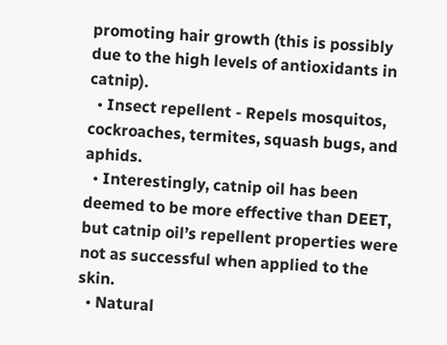promoting hair growth (this is possibly due to the high levels of antioxidants in catnip).
  • Insect repellent - Repels mosquitos, cockroaches, termites, squash bugs, and aphids.
  • Interestingly, catnip oil has been deemed to be more effective than DEET, but catnip oil’s repellent properties were not as successful when applied to the skin.
  • Natural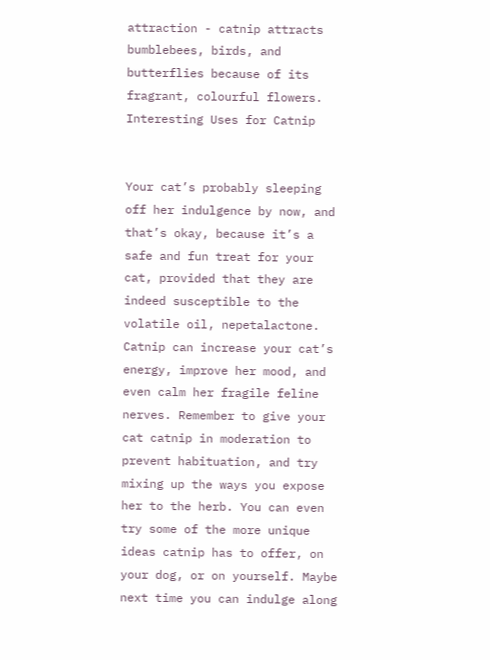attraction - catnip attracts bumblebees, birds, and butterflies because of its fragrant, colourful flowers.
Interesting Uses for Catnip


Your cat’s probably sleeping off her indulgence by now, and that’s okay, because it’s a safe and fun treat for your cat, provided that they are indeed susceptible to the volatile oil, nepetalactone. Catnip can increase your cat’s energy, improve her mood, and even calm her fragile feline nerves. Remember to give your cat catnip in moderation to prevent habituation, and try mixing up the ways you expose her to the herb. You can even try some of the more unique ideas catnip has to offer, on your dog, or on yourself. Maybe next time you can indulge along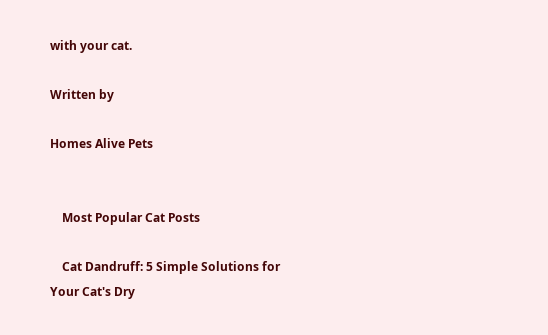with your cat.

Written by

Homes Alive Pets


    Most Popular Cat Posts

    Cat Dandruff: 5 Simple Solutions for Your Cat's Dry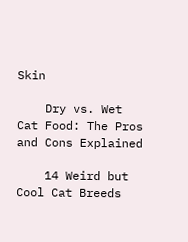Skin

    Dry vs. Wet Cat Food: The Pros and Cons Explained

    14 Weird but Cool Cat Breeds